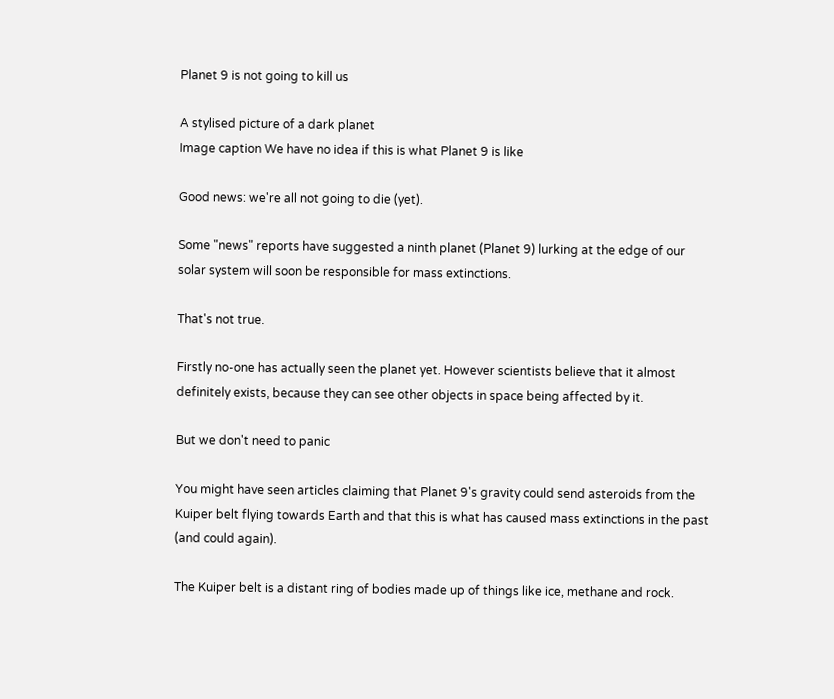Planet 9 is not going to kill us

A stylised picture of a dark planet
Image caption We have no idea if this is what Planet 9 is like

Good news: we're all not going to die (yet).

Some "news" reports have suggested a ninth planet (Planet 9) lurking at the edge of our solar system will soon be responsible for mass extinctions.

That's not true.

Firstly no-one has actually seen the planet yet. However scientists believe that it almost definitely exists, because they can see other objects in space being affected by it.

But we don't need to panic

You might have seen articles claiming that Planet 9's gravity could send asteroids from the Kuiper belt flying towards Earth and that this is what has caused mass extinctions in the past (and could again).

The Kuiper belt is a distant ring of bodies made up of things like ice, methane and rock.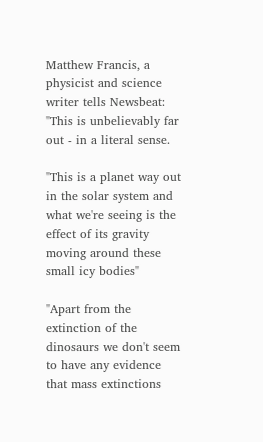Matthew Francis, a physicist and science writer tells Newsbeat: "This is unbelievably far out - in a literal sense.

"This is a planet way out in the solar system and what we're seeing is the effect of its gravity moving around these small icy bodies"

"Apart from the extinction of the dinosaurs we don't seem to have any evidence that mass extinctions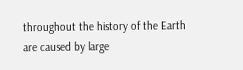throughout the history of the Earth are caused by large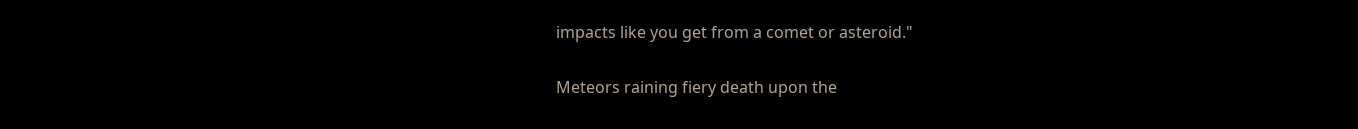impacts like you get from a comet or asteroid."

Meteors raining fiery death upon the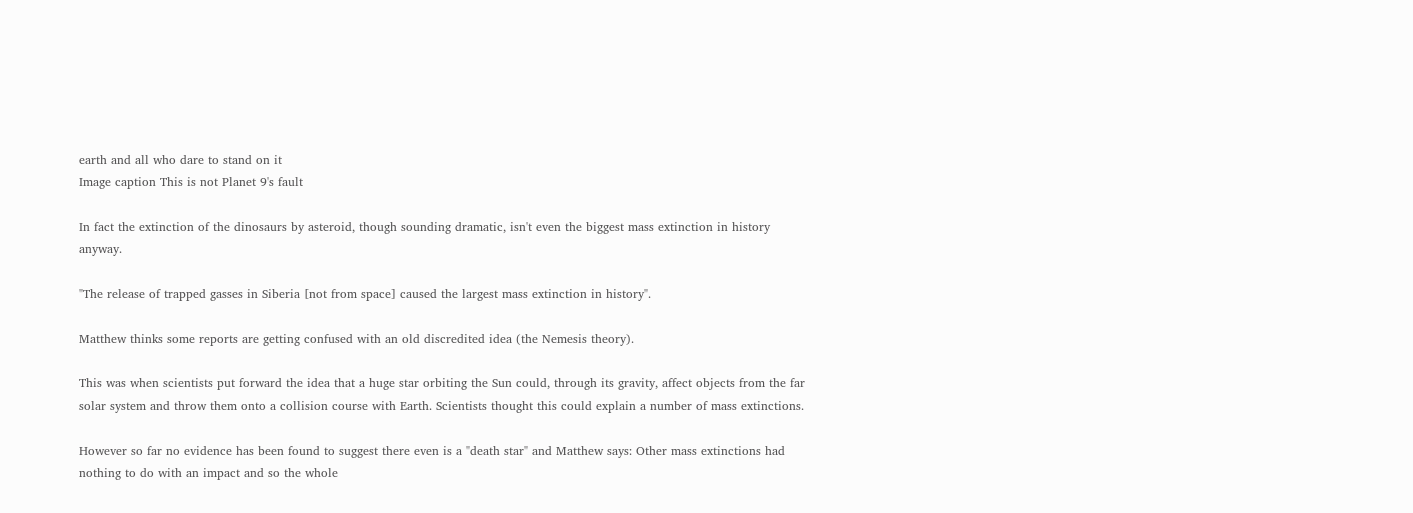earth and all who dare to stand on it
Image caption This is not Planet 9's fault

In fact the extinction of the dinosaurs by asteroid, though sounding dramatic, isn't even the biggest mass extinction in history anyway.

"The release of trapped gasses in Siberia [not from space] caused the largest mass extinction in history".

Matthew thinks some reports are getting confused with an old discredited idea (the Nemesis theory).

This was when scientists put forward the idea that a huge star orbiting the Sun could, through its gravity, affect objects from the far solar system and throw them onto a collision course with Earth. Scientists thought this could explain a number of mass extinctions.

However so far no evidence has been found to suggest there even is a "death star" and Matthew says: Other mass extinctions had nothing to do with an impact and so the whole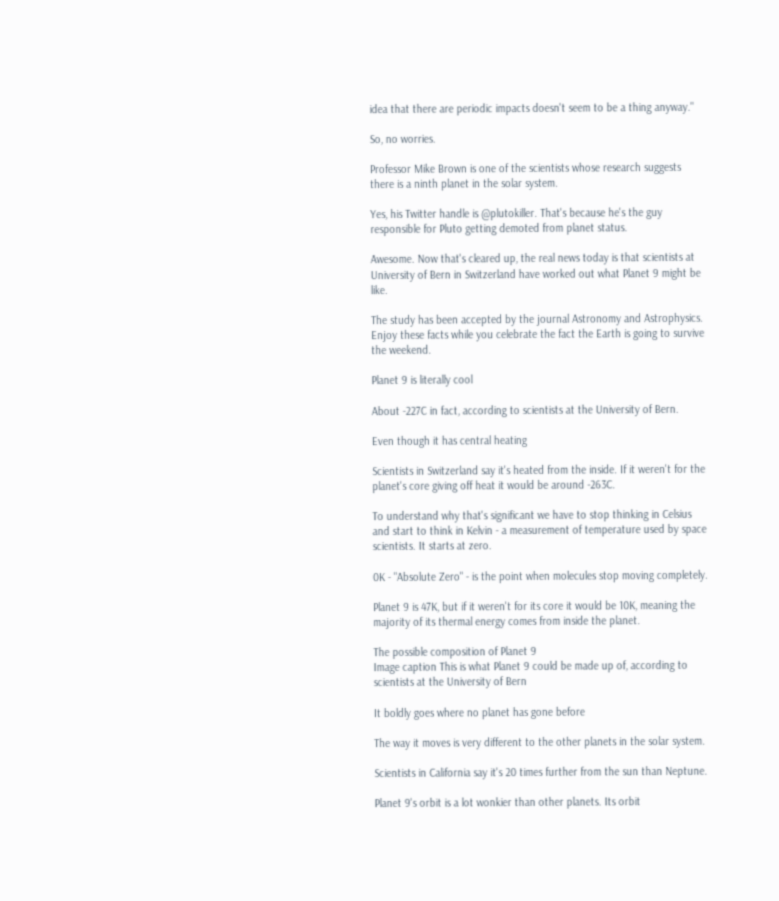idea that there are periodic impacts doesn't seem to be a thing anyway."

So, no worries.

Professor Mike Brown is one of the scientists whose research suggests there is a ninth planet in the solar system.

Yes, his Twitter handle is @plutokiller. That's because he's the guy responsible for Pluto getting demoted from planet status.

Awesome. Now that's cleared up, the real news today is that scientists at University of Bern in Switzerland have worked out what Planet 9 might be like.

The study has been accepted by the journal Astronomy and Astrophysics. Enjoy these facts while you celebrate the fact the Earth is going to survive the weekend.

Planet 9 is literally cool

About -227C in fact, according to scientists at the University of Bern.

Even though it has central heating

Scientists in Switzerland say it's heated from the inside. If it weren't for the planet's core giving off heat it would be around -263C.

To understand why that's significant we have to stop thinking in Celsius and start to think in Kelvin - a measurement of temperature used by space scientists. It starts at zero.

0K - "Absolute Zero" - is the point when molecules stop moving completely.

Planet 9 is 47K, but if it weren't for its core it would be 10K, meaning the majority of its thermal energy comes from inside the planet.

The possible composition of Planet 9
Image caption This is what Planet 9 could be made up of, according to scientists at the University of Bern

It boldly goes where no planet has gone before

The way it moves is very different to the other planets in the solar system.

Scientists in California say it's 20 times further from the sun than Neptune.

Planet 9's orbit is a lot wonkier than other planets. Its orbit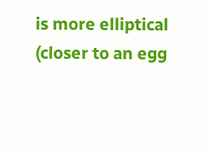is more elliptical (closer to an egg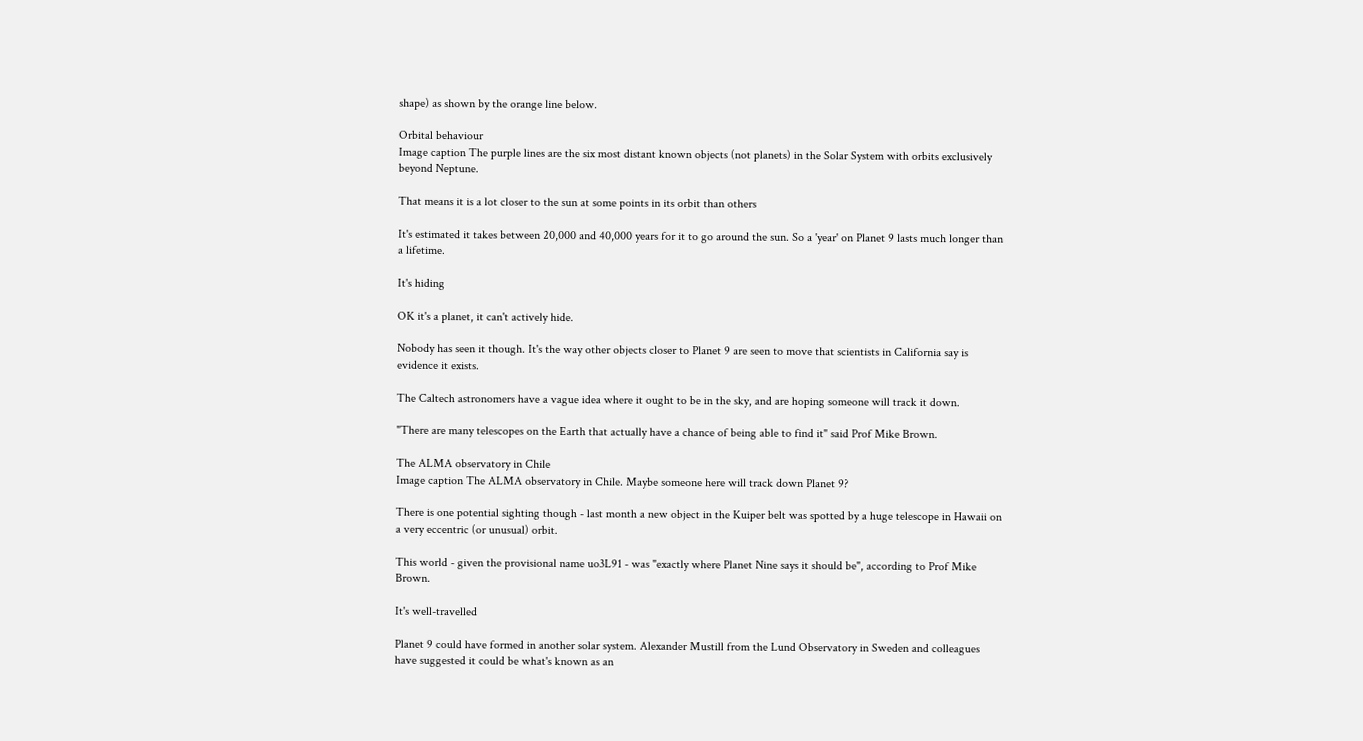shape) as shown by the orange line below.

Orbital behaviour
Image caption The purple lines are the six most distant known objects (not planets) in the Solar System with orbits exclusively beyond Neptune.

That means it is a lot closer to the sun at some points in its orbit than others

It's estimated it takes between 20,000 and 40,000 years for it to go around the sun. So a 'year' on Planet 9 lasts much longer than a lifetime.

It's hiding

OK it's a planet, it can't actively hide.

Nobody has seen it though. It's the way other objects closer to Planet 9 are seen to move that scientists in California say is evidence it exists.

The Caltech astronomers have a vague idea where it ought to be in the sky, and are hoping someone will track it down.

"There are many telescopes on the Earth that actually have a chance of being able to find it" said Prof Mike Brown.

The ALMA observatory in Chile
Image caption The ALMA observatory in Chile. Maybe someone here will track down Planet 9?

There is one potential sighting though - last month a new object in the Kuiper belt was spotted by a huge telescope in Hawaii on a very eccentric (or unusual) orbit.

This world - given the provisional name uo3L91 - was "exactly where Planet Nine says it should be", according to Prof Mike Brown.

It's well-travelled

Planet 9 could have formed in another solar system. Alexander Mustill from the Lund Observatory in Sweden and colleagues have suggested it could be what's known as an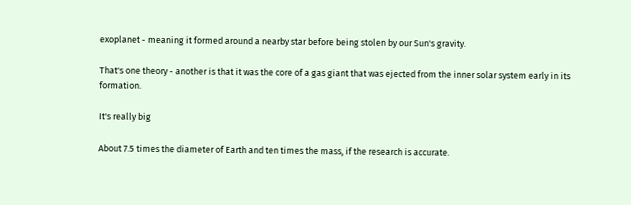exoplanet - meaning it formed around a nearby star before being stolen by our Sun's gravity.

That's one theory - another is that it was the core of a gas giant that was ejected from the inner solar system early in its formation.

It's really big

About 7.5 times the diameter of Earth and ten times the mass, if the research is accurate.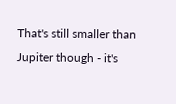That's still smaller than Jupiter though - it's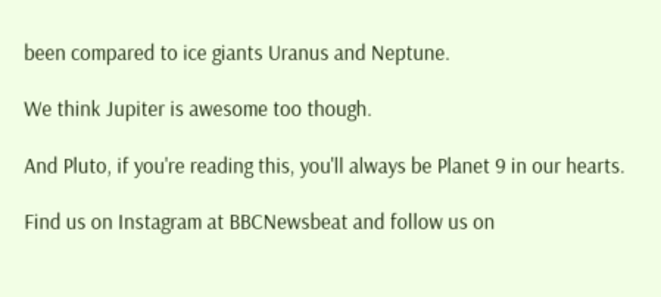been compared to ice giants Uranus and Neptune.

We think Jupiter is awesome too though.

And Pluto, if you're reading this, you'll always be Planet 9 in our hearts.

Find us on Instagram at BBCNewsbeat and follow us on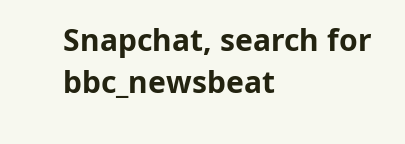Snapchat, search for bbc_newsbeat